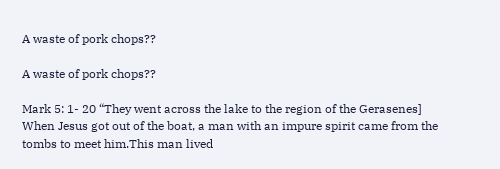A waste of pork chops??

A waste of pork chops??

Mark 5: 1- 20 “They went across the lake to the region of the Gerasenes] When Jesus got out of the boat, a man with an impure spirit came from the tombs to meet him.This man lived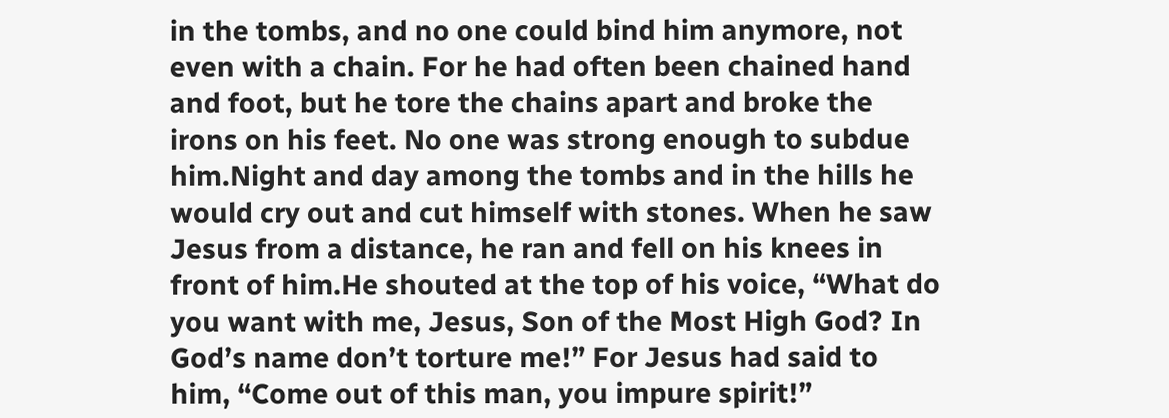in the tombs, and no one could bind him anymore, not even with a chain. For he had often been chained hand and foot, but he tore the chains apart and broke the irons on his feet. No one was strong enough to subdue him.Night and day among the tombs and in the hills he would cry out and cut himself with stones. When he saw Jesus from a distance, he ran and fell on his knees in front of him.He shouted at the top of his voice, “What do you want with me, Jesus, Son of the Most High God? In God’s name don’t torture me!” For Jesus had said to him, “Come out of this man, you impure spirit!”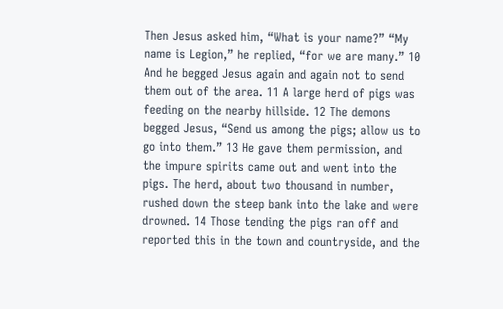Then Jesus asked him, “What is your name?” “My name is Legion,” he replied, “for we are many.” 10 And he begged Jesus again and again not to send them out of the area. 11 A large herd of pigs was feeding on the nearby hillside. 12 The demons begged Jesus, “Send us among the pigs; allow us to go into them.” 13 He gave them permission, and the impure spirits came out and went into the pigs. The herd, about two thousand in number, rushed down the steep bank into the lake and were drowned. 14 Those tending the pigs ran off and reported this in the town and countryside, and the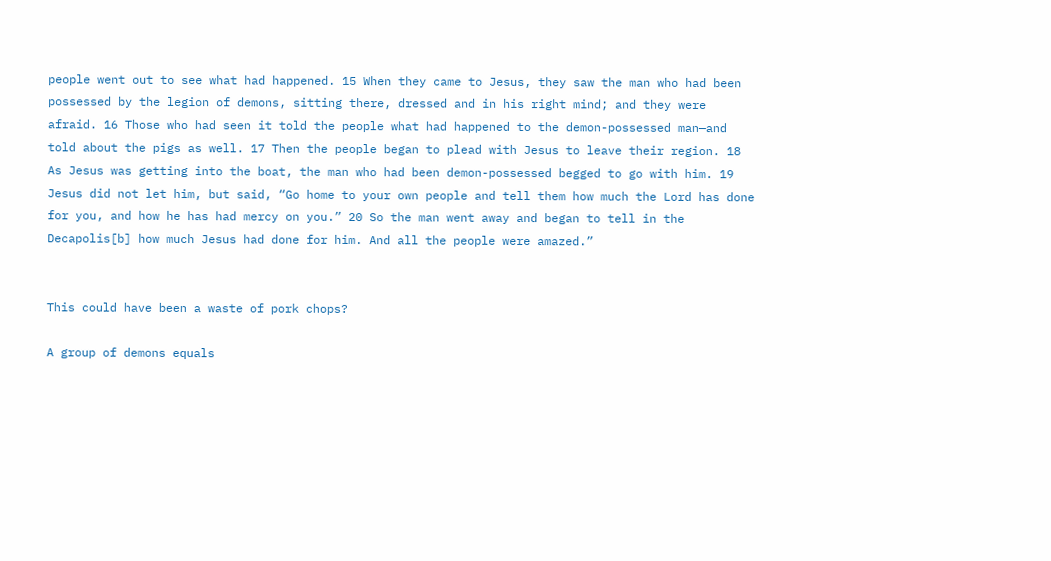people went out to see what had happened. 15 When they came to Jesus, they saw the man who had been possessed by the legion of demons, sitting there, dressed and in his right mind; and they were afraid. 16 Those who had seen it told the people what had happened to the demon-possessed man—and told about the pigs as well. 17 Then the people began to plead with Jesus to leave their region. 18 As Jesus was getting into the boat, the man who had been demon-possessed begged to go with him. 19 Jesus did not let him, but said, “Go home to your own people and tell them how much the Lord has done for you, and how he has had mercy on you.” 20 So the man went away and began to tell in the Decapolis[b] how much Jesus had done for him. And all the people were amazed.”


This could have been a waste of pork chops?

A group of demons equals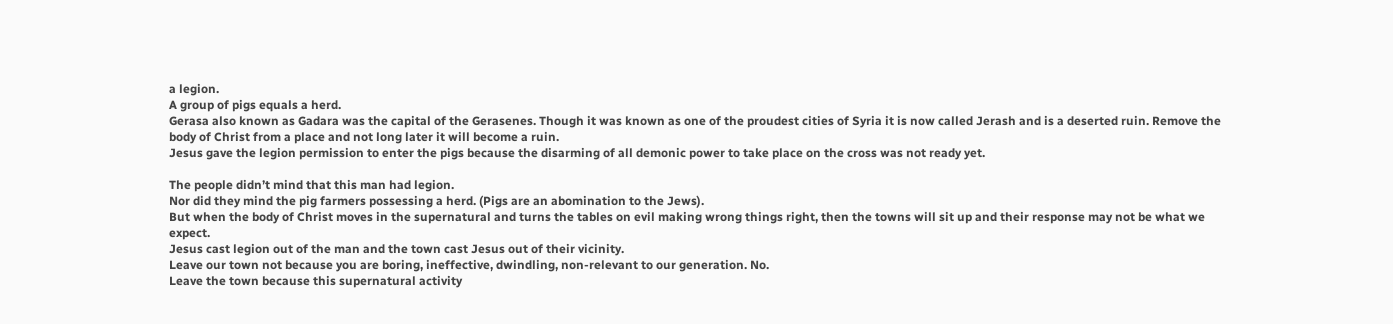a legion.
A group of pigs equals a herd.
Gerasa also known as Gadara was the capital of the Gerasenes. Though it was known as one of the proudest cities of Syria it is now called Jerash and is a deserted ruin. Remove the body of Christ from a place and not long later it will become a ruin.
Jesus gave the legion permission to enter the pigs because the disarming of all demonic power to take place on the cross was not ready yet.

The people didn’t mind that this man had legion.
Nor did they mind the pig farmers possessing a herd. (Pigs are an abomination to the Jews).
But when the body of Christ moves in the supernatural and turns the tables on evil making wrong things right, then the towns will sit up and their response may not be what we expect.
Jesus cast legion out of the man and the town cast Jesus out of their vicinity.
Leave our town not because you are boring, ineffective, dwindling, non-relevant to our generation. No.
Leave the town because this supernatural activity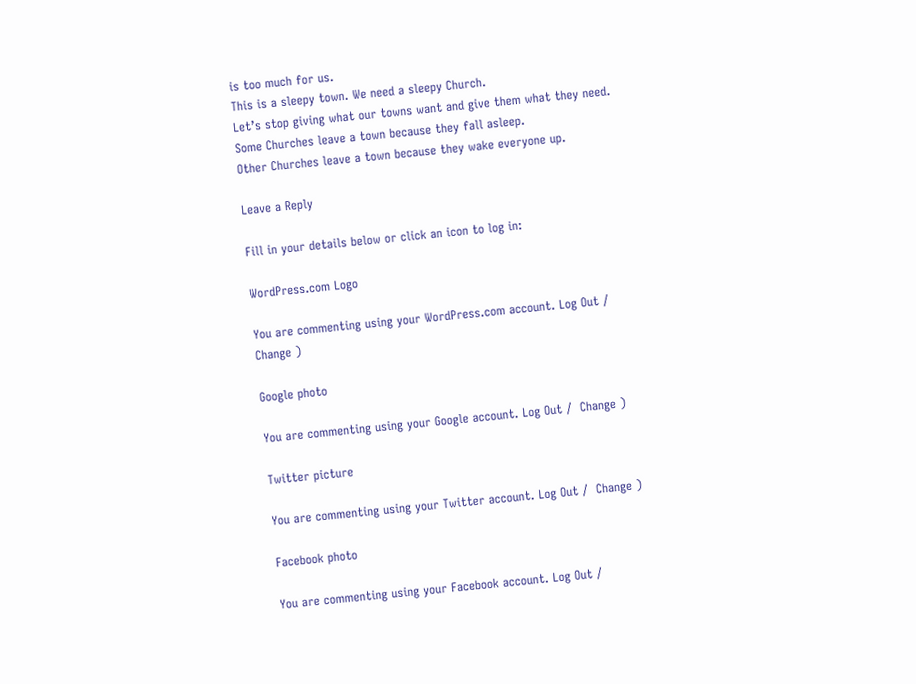is too much for us.
This is a sleepy town. We need a sleepy Church.
Let’s stop giving what our towns want and give them what they need.
Some Churches leave a town because they fall asleep.
Other Churches leave a town because they wake everyone up.

Leave a Reply

Fill in your details below or click an icon to log in:

WordPress.com Logo

You are commenting using your WordPress.com account. Log Out /  Change )

Google photo

You are commenting using your Google account. Log Out /  Change )

Twitter picture

You are commenting using your Twitter account. Log Out /  Change )

Facebook photo

You are commenting using your Facebook account. Log Out /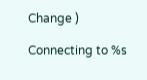Change )

Connecting to %s